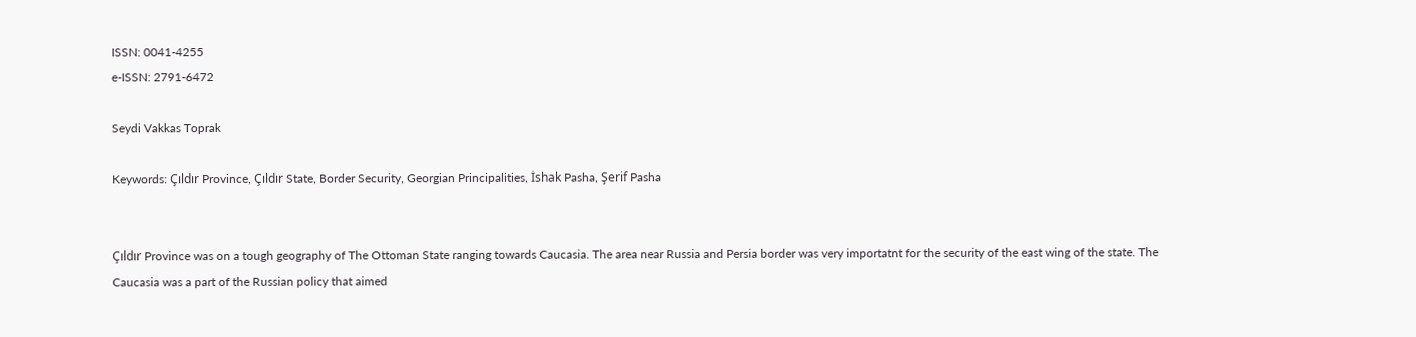ISSN: 0041-4255
e-ISSN: 2791-6472

Seydi Vakkas Toprak

Keywords: Çıldır Province, Çıldır State, Border Security, Georgian Principalities, İshak Pasha, Şerif Pasha


Çıldır Province was on a tough geography of The Ottoman State ranging towards Caucasia. The area near Russia and Persia border was very importatnt for the security of the east wing of the state. The Caucasia was a part of the Russian policy that aimed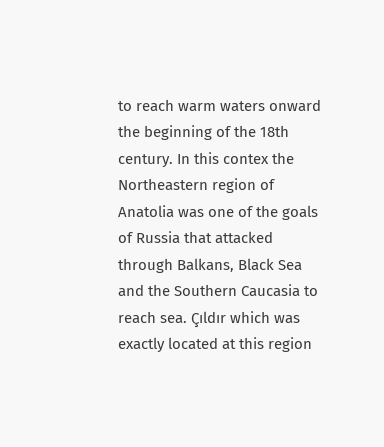to reach warm waters onward the beginning of the 18th century. In this contex the Northeastern region of Anatolia was one of the goals of Russia that attacked through Balkans, Black Sea and the Southern Caucasia to reach sea. Çıldır which was exactly located at this region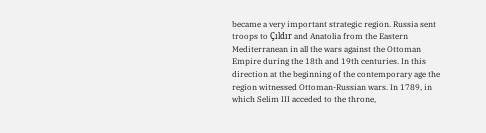became a very important strategic region. Russia sent troops to Çıldır and Anatolia from the Eastern Mediterranean in all the wars against the Ottoman Empire during the 18th and 19th centuries. In this direction at the beginning of the contemporary age the region witnessed Ottoman-Russian wars. In 1789, in which Selim III acceded to the throne,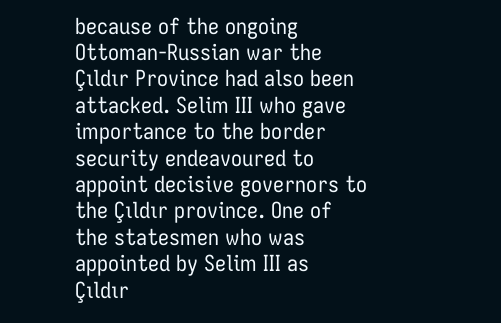because of the ongoing Ottoman-Russian war the Çıldır Province had also been attacked. Selim III who gave importance to the border security endeavoured to appoint decisive governors to the Çıldır province. One of the statesmen who was appointed by Selim III as Çıldır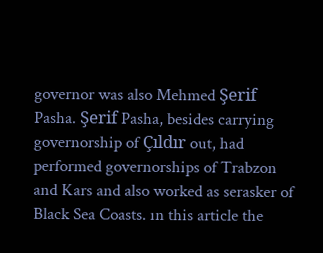governor was also Mehmed Şerif Pasha. Şerif Pasha, besides carrying governorship of Çıldır out, had performed governorships of Trabzon and Kars and also worked as serasker of Black Sea Coasts. ın this article the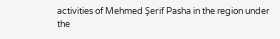activities of Mehmed Şerif Pasha in the region under the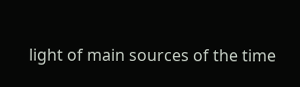light of main sources of the time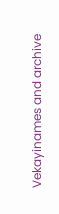Vekayinames and archive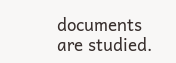documents are studied.